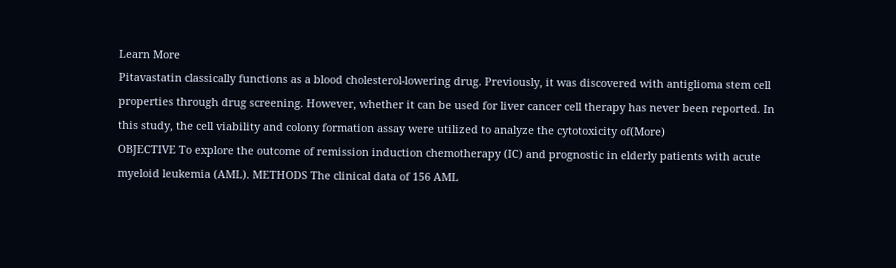Learn More
Pitavastatin classically functions as a blood cholesterol-lowering drug. Previously, it was discovered with antiglioma stem cell properties through drug screening. However, whether it can be used for liver cancer cell therapy has never been reported. In this study, the cell viability and colony formation assay were utilized to analyze the cytotoxicity of(More)
OBJECTIVE To explore the outcome of remission induction chemotherapy (IC) and prognostic in elderly patients with acute myeloid leukemia (AML). METHODS The clinical data of 156 AML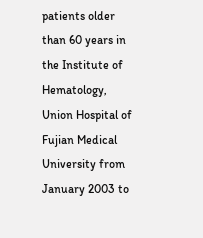patients older than 60 years in the Institute of Hematology, Union Hospital of Fujian Medical University from January 2003 to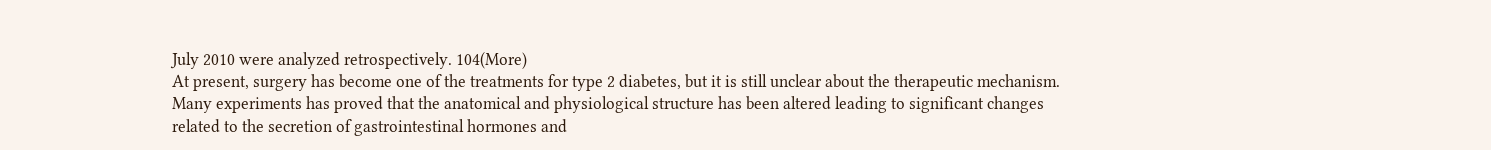July 2010 were analyzed retrospectively. 104(More)
At present, surgery has become one of the treatments for type 2 diabetes, but it is still unclear about the therapeutic mechanism. Many experiments has proved that the anatomical and physiological structure has been altered leading to significant changes related to the secretion of gastrointestinal hormones and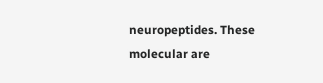neuropeptides. These molecular are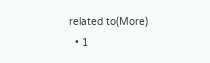related to(More)
  • 1